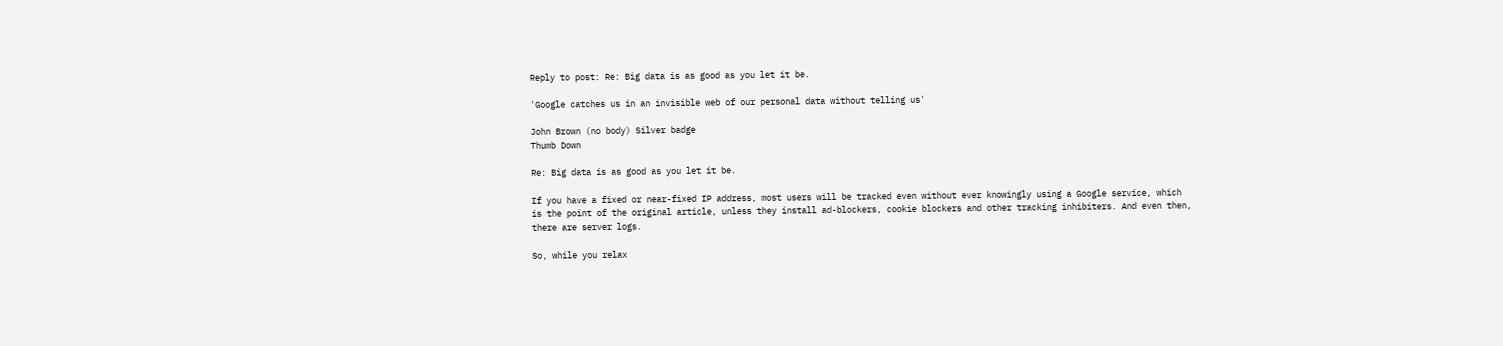Reply to post: Re: Big data is as good as you let it be.

'Google catches us in an invisible web of our personal data without telling us'

John Brown (no body) Silver badge
Thumb Down

Re: Big data is as good as you let it be.

If you have a fixed or near-fixed IP address, most users will be tracked even without ever knowingly using a Google service, which is the point of the original article, unless they install ad-blockers, cookie blockers and other tracking inhibiters. And even then, there are server logs.

So, while you relax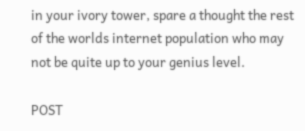in your ivory tower, spare a thought the rest of the worlds internet population who may not be quite up to your genius level.

POST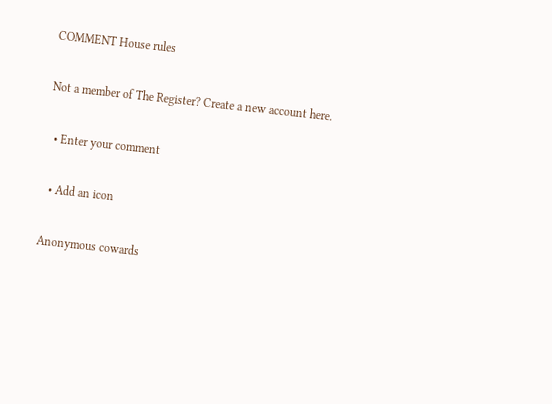COMMENT House rules

Not a member of The Register? Create a new account here.

  • Enter your comment

  • Add an icon

Anonymous cowards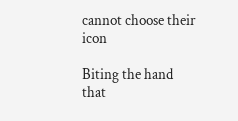cannot choose their icon

Biting the hand that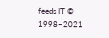feeds IT © 1998–2021